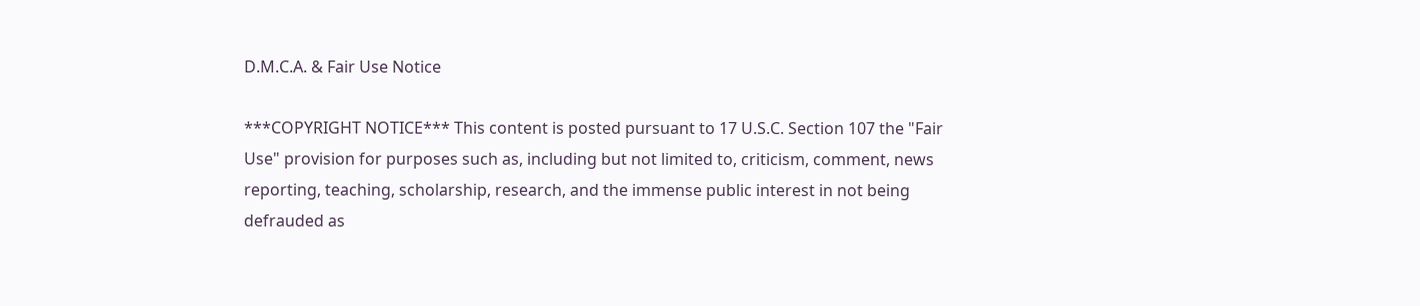D.M.C.A. & Fair Use Notice

***COPYRIGHT NOTICE*** This content is posted pursuant to 17 U.S.C. Section 107 the "Fair Use" provision for purposes such as, including but not limited to, criticism, comment, news reporting, teaching, scholarship, research, and the immense public interest in not being defrauded as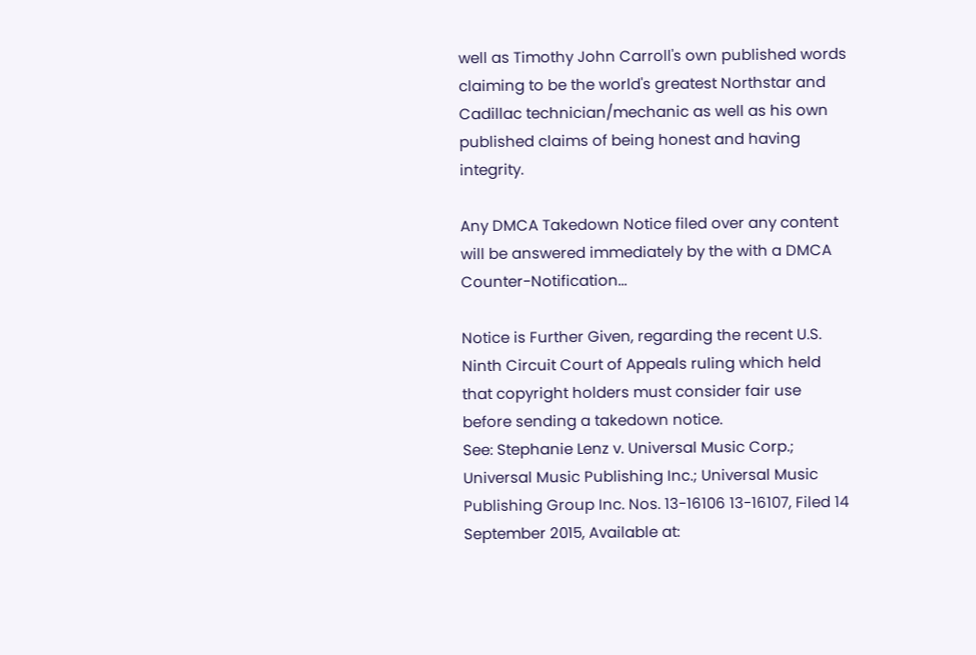well as Timothy John Carroll's own published words claiming to be the world's greatest Northstar and Cadillac technician/mechanic as well as his own published claims of being honest and having integrity.

Any DMCA Takedown Notice filed over any content will be answered immediately by the with a DMCA Counter-Notification...

Notice is Further Given, regarding the recent U.S. Ninth Circuit Court of Appeals ruling which held that copyright holders must consider fair use before sending a takedown notice.
See: Stephanie Lenz v. Universal Music Corp.; Universal Music Publishing Inc.; Universal Music Publishing Group Inc. Nos. 13-16106 13-16107, Filed 14 September 2015, Available at: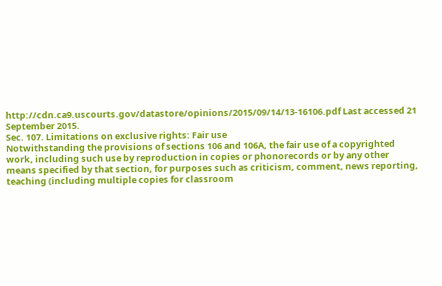http://cdn.ca9.uscourts.gov/datastore/opinions/2015/09/14/13-16106.pdf Last accessed 21 September 2015.
Sec. 107. Limitations on exclusive rights: Fair use
Notwithstanding the provisions of sections 106 and 106A, the fair use of a copyrighted work, including such use by reproduction in copies or phonorecords or by any other means specified by that section, for purposes such as criticism, comment, news reporting, teaching (including multiple copies for classroom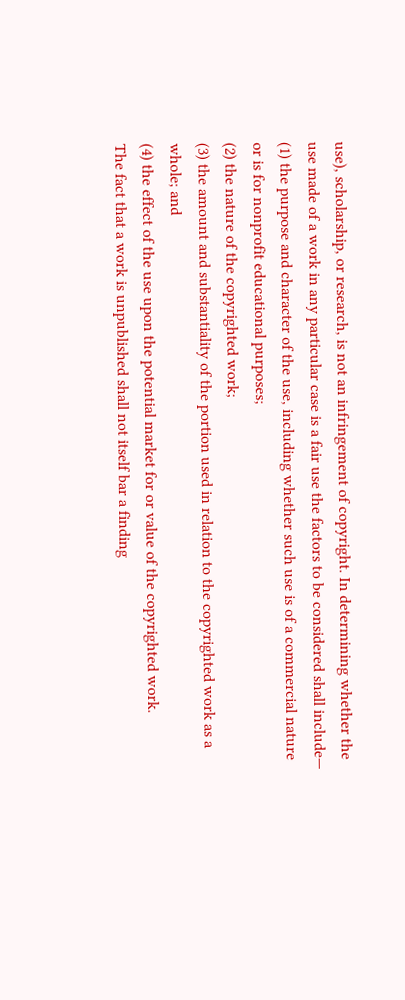use), scholarship, or research, is not an infringement of copyright. In determining whether the use made of a work in any particular case is a fair use the factors to be considered shall include—
(1) the purpose and character of the use, including whether such use is of a commercial nature or is for nonprofit educational purposes;
(2) the nature of the copyrighted work;
(3) the amount and substantiality of the portion used in relation to the copyrighted work as a whole; and
(4) the effect of the use upon the potential market for or value of the copyrighted work.
The fact that a work is unpublished shall not itself bar a finding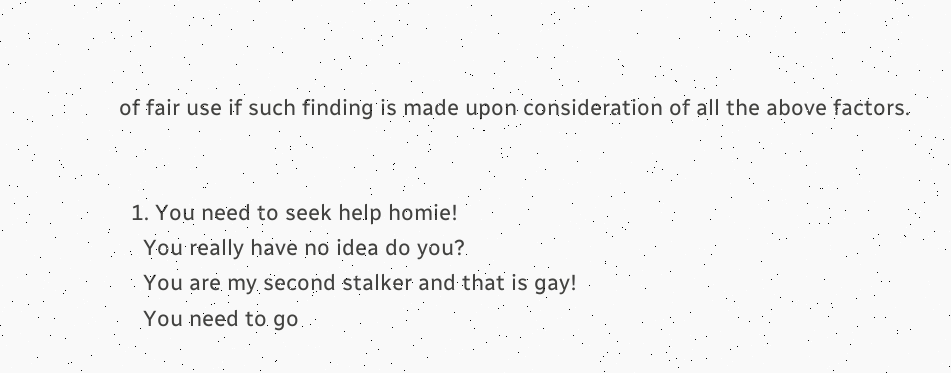of fair use if such finding is made upon consideration of all the above factors.


  1. You need to seek help homie!
    You really have no idea do you?
    You are my second stalker and that is gay!
    You need to go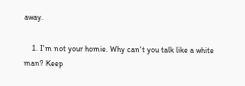away.

    1. I'm not your homie. Why can't you talk like a white man? Keep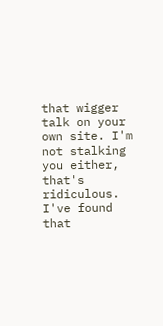that wigger talk on your own site. I'm not stalking you either, that's ridiculous. I've found that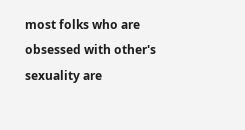most folks who are obsessed with other's sexuality are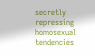secretly repressing homosexual tendencies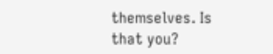themselves. Is that you?